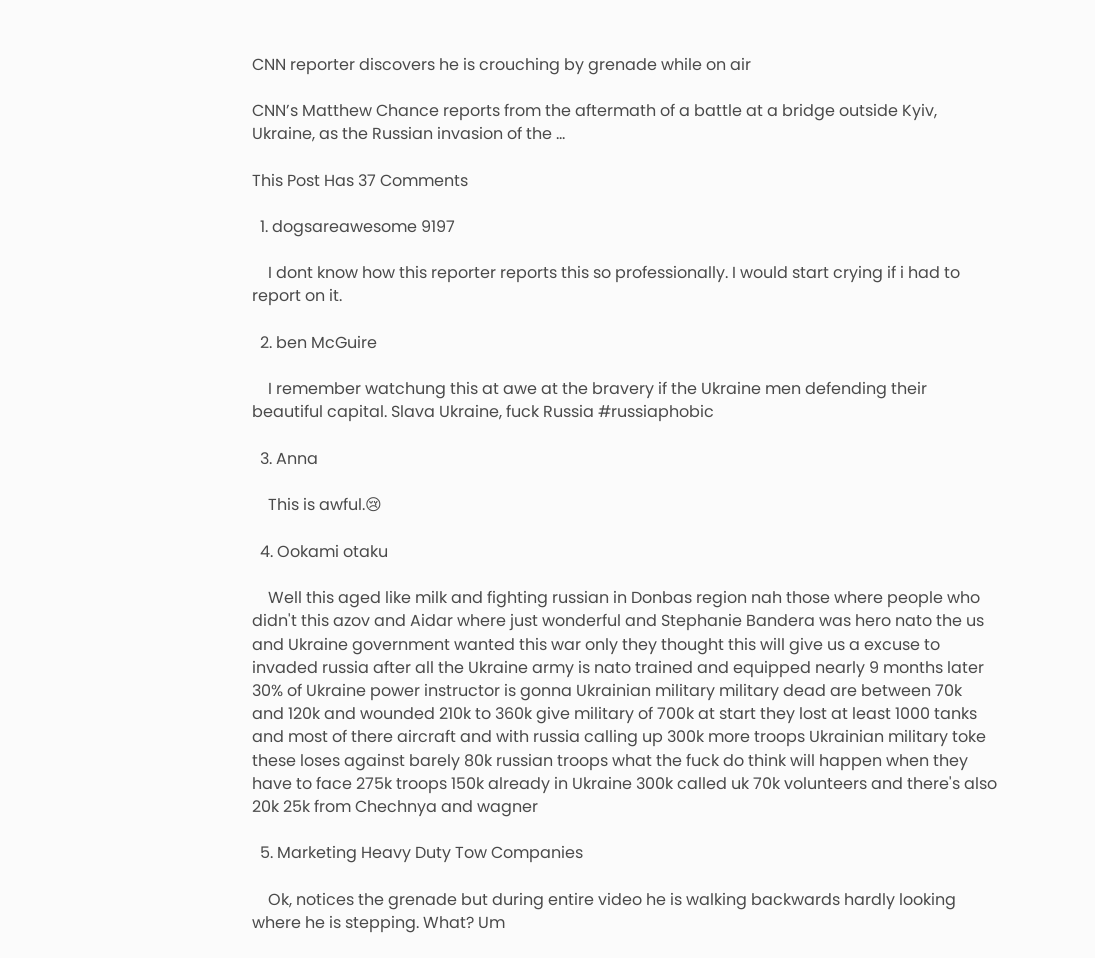CNN reporter discovers he is crouching by grenade while on air

CNN’s Matthew Chance reports from the aftermath of a battle at a bridge outside Kyiv, Ukraine, as the Russian invasion of the …

This Post Has 37 Comments

  1. dogsareawesome 9197

    I dont know how this reporter reports this so professionally. I would start crying if i had to report on it.

  2. ben McGuire

    I remember watchung this at awe at the bravery if the Ukraine men defending their beautiful capital. Slava Ukraine, fuck Russia #russiaphobic

  3. Anna

    This is awful.😢

  4. Ookami otaku

    Well this aged like milk and fighting russian in Donbas region nah those where people who didn't this azov and Aidar where just wonderful and Stephanie Bandera was hero nato the us and Ukraine government wanted this war only they thought this will give us a excuse to invaded russia after all the Ukraine army is nato trained and equipped nearly 9 months later 30% of Ukraine power instructor is gonna Ukrainian military military dead are between 70k and 120k and wounded 210k to 360k give military of 700k at start they lost at least 1000 tanks and most of there aircraft and with russia calling up 300k more troops Ukrainian military toke these loses against barely 80k russian troops what the fuck do think will happen when they have to face 275k troops 150k already in Ukraine 300k called uk 70k volunteers and there's also 20k 25k from Chechnya and wagner

  5. Marketing Heavy Duty Tow Companies

    Ok, notices the grenade but during entire video he is walking backwards hardly looking where he is stepping. What? Um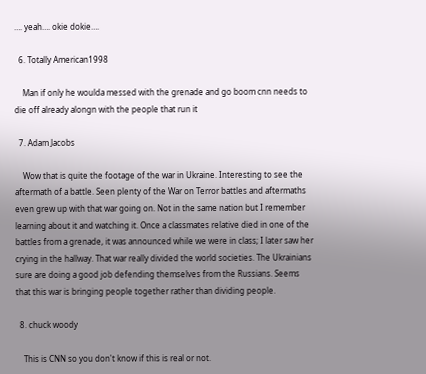…. yeah…. okie dokie….

  6. Totally American1998

    Man if only he woulda messed with the grenade and go boom cnn needs to die off already alongn with the people that run it

  7. Adam Jacobs

    Wow that is quite the footage of the war in Ukraine. Interesting to see the aftermath of a battle. Seen plenty of the War on Terror battles and aftermaths even grew up with that war going on. Not in the same nation but I remember learning about it and watching it. Once a classmates relative died in one of the battles from a grenade, it was announced while we were in class; I later saw her crying in the hallway. That war really divided the world societies. The Ukrainians sure are doing a good job defending themselves from the Russians. Seems that this war is bringing people together rather than dividing people.

  8. chuck woody

    This is CNN so you don't know if this is real or not.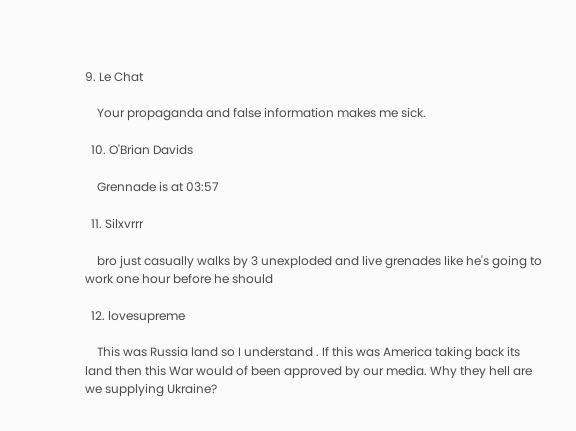9. Le Chat

    Your propaganda and false information makes me sick.

  10. O'Brian Davids

    Grennade is at 03:57

  11. Silxvrrr

    bro just casually walks by 3 unexploded and live grenades like he's going to work one hour before he should

  12. lovesupreme

    This was Russia land so I understand . If this was America taking back its land then this War would of been approved by our media. Why they hell are we supplying Ukraine?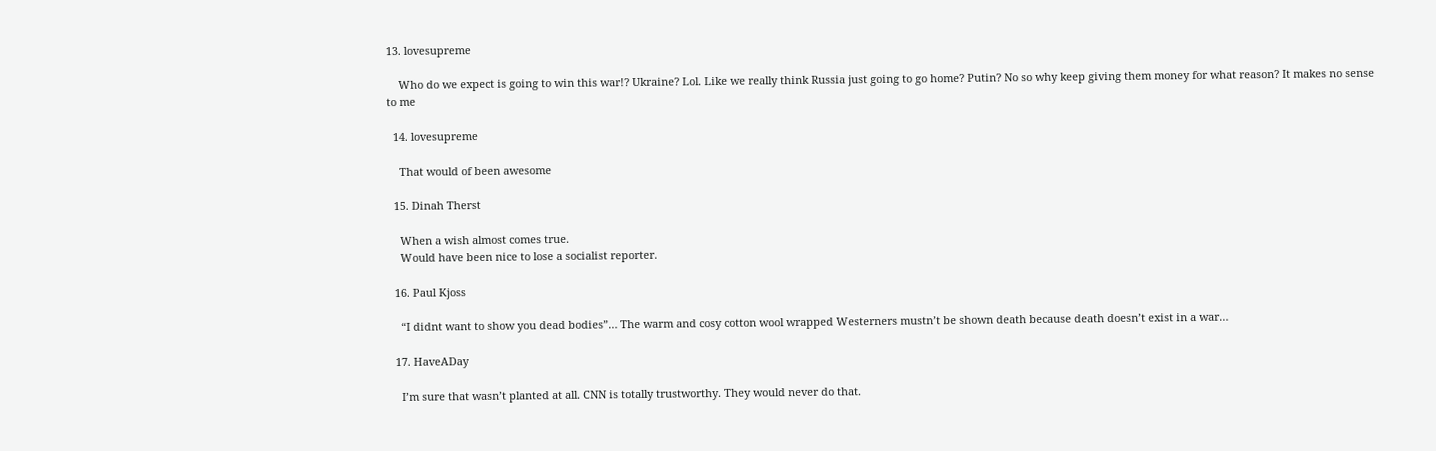13. lovesupreme

    Who do we expect is going to win this war!? Ukraine? Lol. Like we really think Russia just going to go home? Putin? No so why keep giving them money for what reason? It makes no sense to me

  14. lovesupreme

    That would of been awesome

  15. Dinah Therst

    When a wish almost comes true.
    Would have been nice to lose a socialist reporter.

  16. Paul Kjoss

    “I didnt want to show you dead bodies”… The warm and cosy cotton wool wrapped Westerners mustn’t be shown death because death doesn’t exist in a war…

  17. HaveADay

    I’m sure that wasn’t planted at all. CNN is totally trustworthy. They would never do that.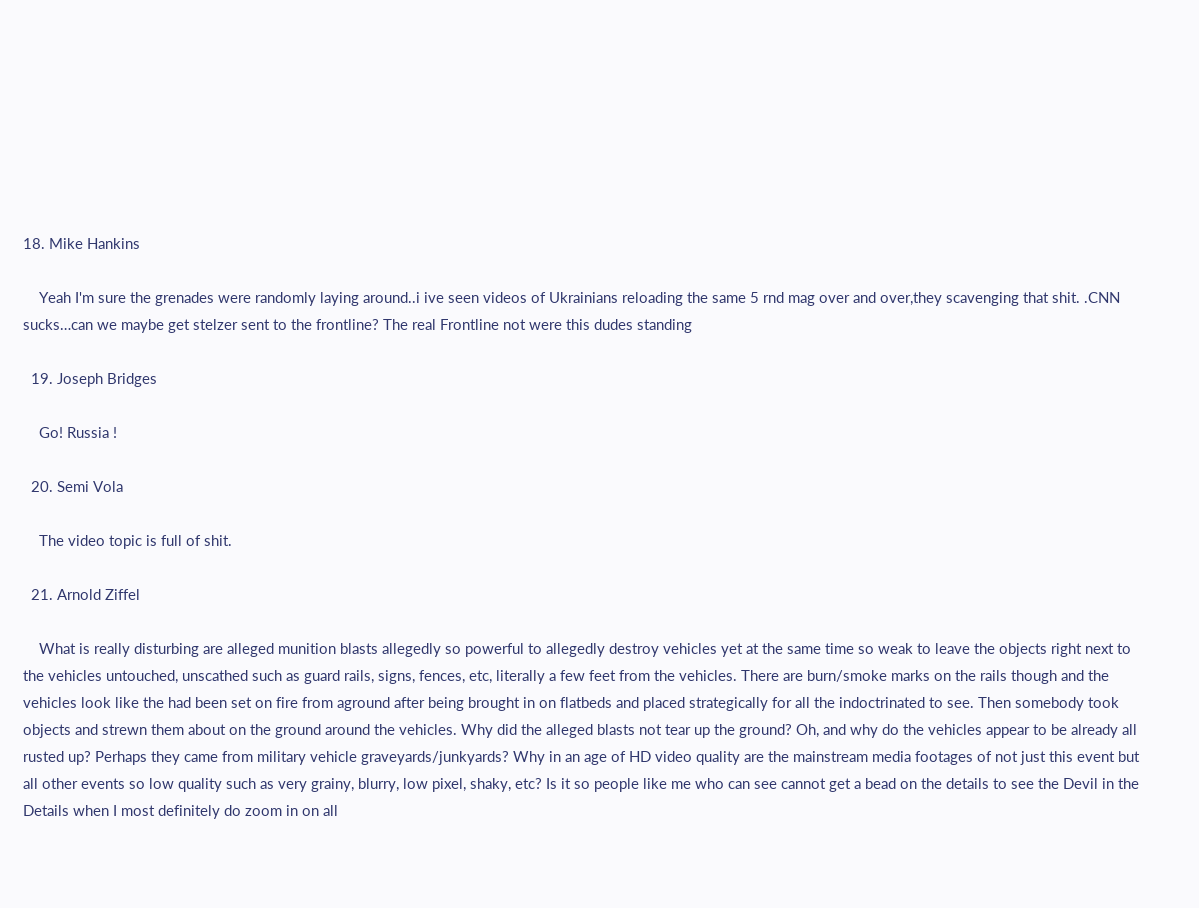18. Mike Hankins

    Yeah I'm sure the grenades were randomly laying around..i ive seen videos of Ukrainians reloading the same 5 rnd mag over and over,they scavenging that shit. .CNN sucks…can we maybe get stelzer sent to the frontline? The real Frontline not were this dudes standing

  19. Joseph Bridges

    Go! Russia !

  20. Semi Vola

    The video topic is full of shit.

  21. Arnold Ziffel

    What is really disturbing are alleged munition blasts allegedly so powerful to allegedly destroy vehicles yet at the same time so weak to leave the objects right next to the vehicles untouched, unscathed such as guard rails, signs, fences, etc, literally a few feet from the vehicles. There are burn/smoke marks on the rails though and the vehicles look like the had been set on fire from aground after being brought in on flatbeds and placed strategically for all the indoctrinated to see. Then somebody took objects and strewn them about on the ground around the vehicles. Why did the alleged blasts not tear up the ground? Oh, and why do the vehicles appear to be already all rusted up? Perhaps they came from military vehicle graveyards/junkyards? Why in an age of HD video quality are the mainstream media footages of not just this event but all other events so low quality such as very grainy, blurry, low pixel, shaky, etc? Is it so people like me who can see cannot get a bead on the details to see the Devil in the Details when I most definitely do zoom in on all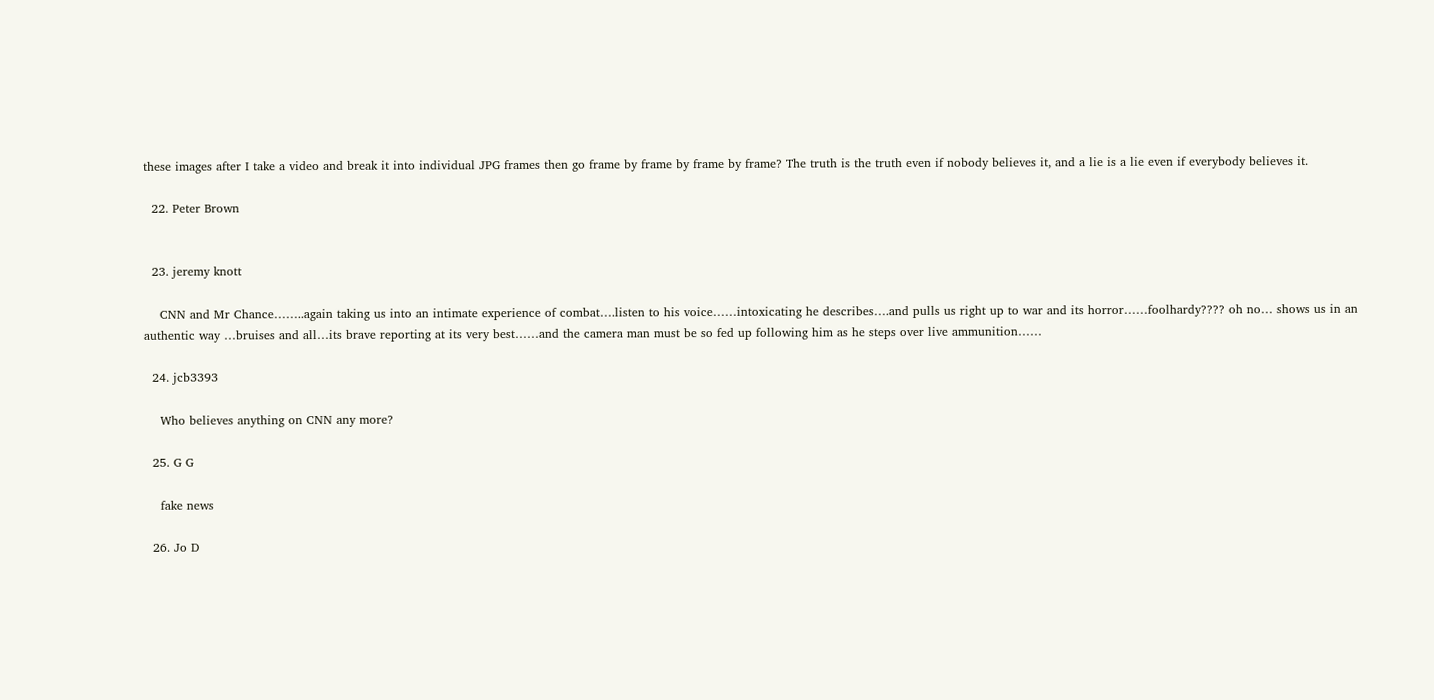these images after I take a video and break it into individual JPG frames then go frame by frame by frame by frame? The truth is the truth even if nobody believes it, and a lie is a lie even if everybody believes it.

  22. Peter Brown


  23. jeremy knott

    CNN and Mr Chance……..again taking us into an intimate experience of combat….listen to his voice……intoxicating he describes….and pulls us right up to war and its horror……foolhardy???? oh no… shows us in an authentic way …bruises and all…its brave reporting at its very best……and the camera man must be so fed up following him as he steps over live ammunition……

  24. jcb3393

    Who believes anything on CNN any more?

  25. G G

    fake news

  26. Jo D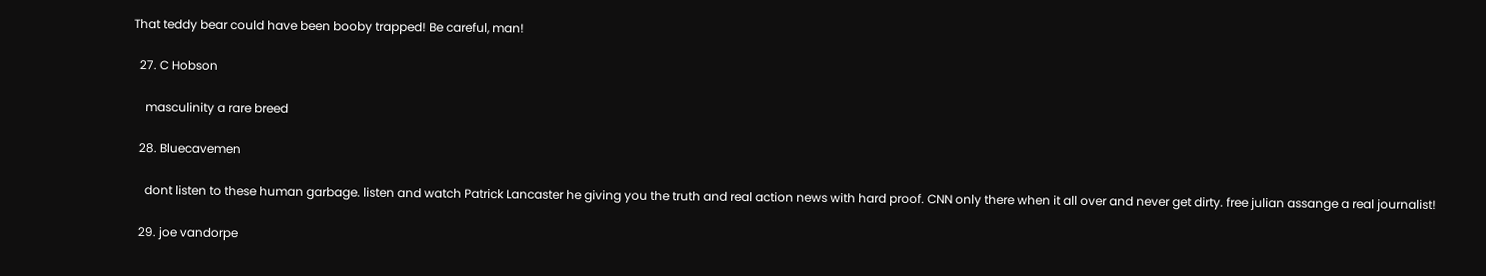That teddy bear could have been booby trapped! Be careful, man!

  27. C Hobson

    masculinity a rare breed

  28. Bluecavemen

    dont listen to these human garbage. listen and watch Patrick Lancaster he giving you the truth and real action news with hard proof. CNN only there when it all over and never get dirty. free julian assange a real journalist!

  29. joe vandorpe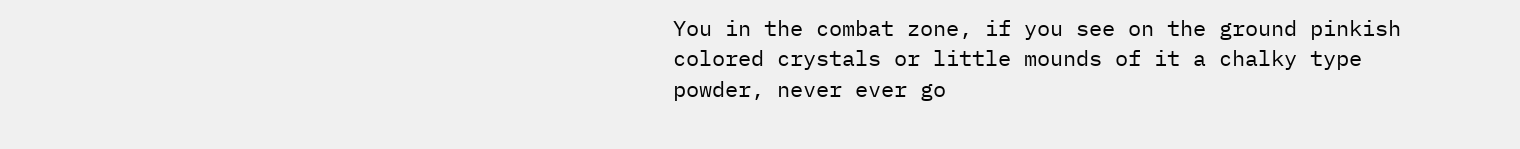You in the combat zone, if you see on the ground pinkish colored crystals or little mounds of it a chalky type powder, never ever go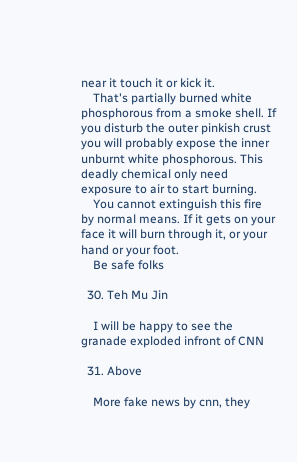near it touch it or kick it.
    That's partially burned white phosphorous from a smoke shell. If you disturb the outer pinkish crust you will probably expose the inner unburnt white phosphorous. This deadly chemical only need exposure to air to start burning.
    You cannot extinguish this fire by normal means. If it gets on your face it will burn through it, or your hand or your foot.
    Be safe folks

  30. Teh Mu Jin

    I will be happy to see the granade exploded infront of CNN

  31. Above

    More fake news by cnn, they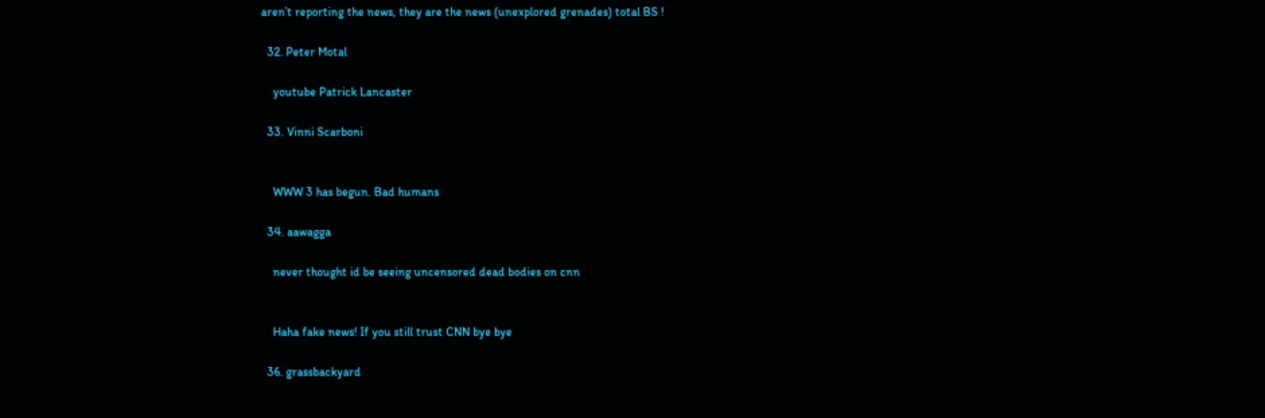aren’t reporting the news, they are the news (unexplored grenades) total BS !

  32. Peter Motal

    youtube Patrick Lancaster

  33. Vinni Scarboni


    WWW 3 has begun. Bad humans

  34. aawagga

    never thought id be seeing uncensored dead bodies on cnn


    Haha fake news! If you still trust CNN bye bye

  36. grassbackyard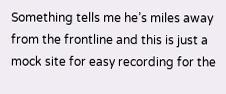Something tells me he’s miles away from the frontline and this is just a mock site for easy recording for the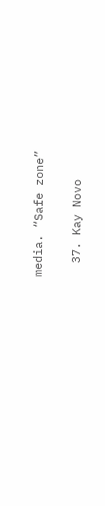media. “Safe zone”

  37. Kay Novo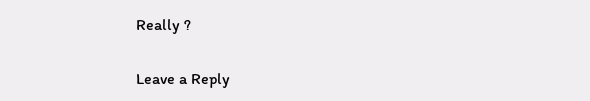Really ?

Leave a Reply